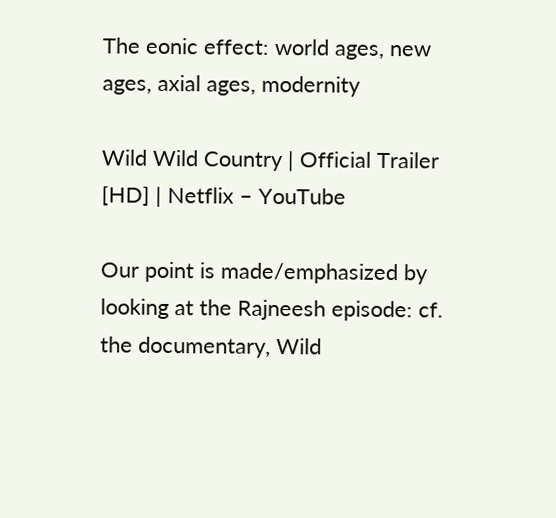The eonic effect: world ages, new ages, axial ages, modernity

Wild Wild Country | Official Trailer [HD] | Netflix – YouTube

Our point is made/emphasized by looking at the Rajneesh episode: cf. the documentary, Wild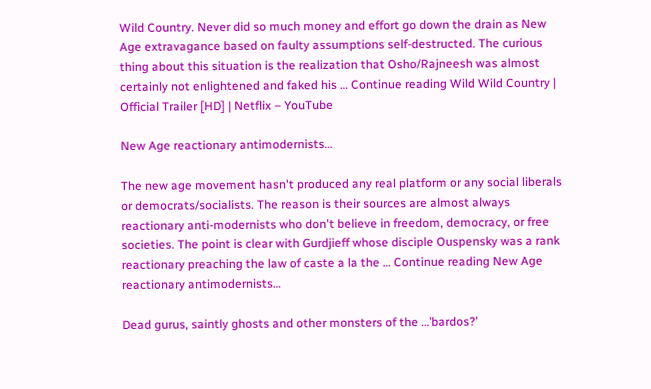Wild Country. Never did so much money and effort go down the drain as New Age extravagance based on faulty assumptions self-destructed. The curious thing about this situation is the realization that Osho/Rajneesh was almost certainly not enlightened and faked his … Continue reading Wild Wild Country | Official Trailer [HD] | Netflix – YouTube

New Age reactionary antimodernists…

The new age movement hasn't produced any real platform or any social liberals or democrats/socialists. The reason is their sources are almost always reactionary anti-modernists who don't believe in freedom, democracy, or free societies. The point is clear with Gurdjieff whose disciple Ouspensky was a rank reactionary preaching the law of caste a la the … Continue reading New Age reactionary antimodernists…

Dead gurus, saintly ghosts and other monsters of the …’bardos?’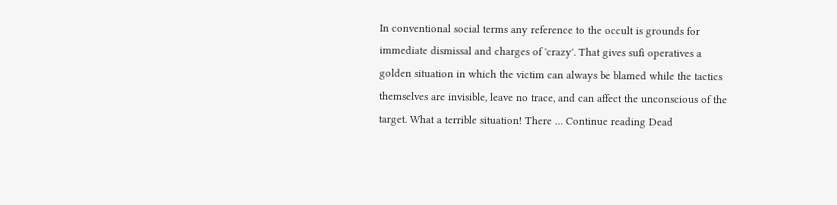In conventional social terms any reference to the occult is grounds for immediate dismissal and charges of 'crazy'. That gives sufi operatives a golden situation in which the victim can always be blamed while the tactics themselves are invisible, leave no trace, and can affect the unconscious of the target. What a terrible situation! There … Continue reading Dead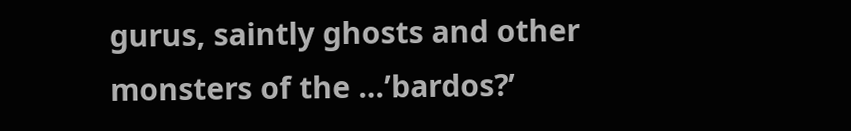gurus, saintly ghosts and other monsters of the …’bardos?’